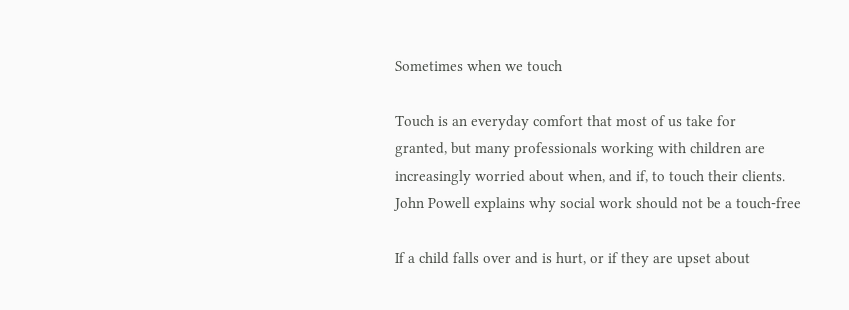Sometimes when we touch

Touch is an everyday comfort that most of us take for
granted, but many professionals working with children are
increasingly worried about when, and if, to touch their clients.
John Powell explains why social work should not be a touch-free

If a child falls over and is hurt, or if they are upset about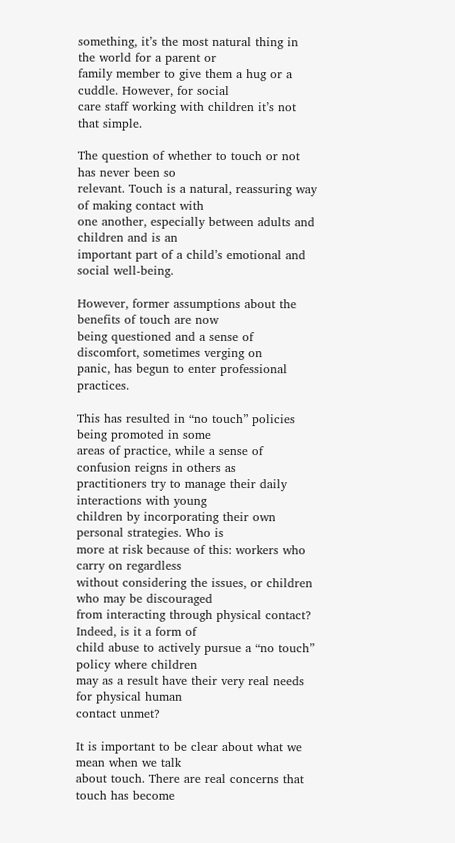something, it’s the most natural thing in the world for a parent or
family member to give them a hug or a cuddle. However, for social
care staff working with children it’s not that simple.

The question of whether to touch or not has never been so
relevant. Touch is a natural, reassuring way of making contact with
one another, especially between adults and children and is an
important part of a child’s emotional and social well-being.

However, former assumptions about the benefits of touch are now
being questioned and a sense of discomfort, sometimes verging on
panic, has begun to enter professional practices.

This has resulted in “no touch” policies being promoted in some
areas of practice, while a sense of confusion reigns in others as
practitioners try to manage their daily interactions with young
children by incorporating their own personal strategies. Who is
more at risk because of this: workers who carry on regardless
without considering the issues, or children who may be discouraged
from interacting through physical contact? Indeed, is it a form of
child abuse to actively pursue a “no touch” policy where children
may as a result have their very real needs for physical human
contact unmet?

It is important to be clear about what we mean when we talk
about touch. There are real concerns that touch has become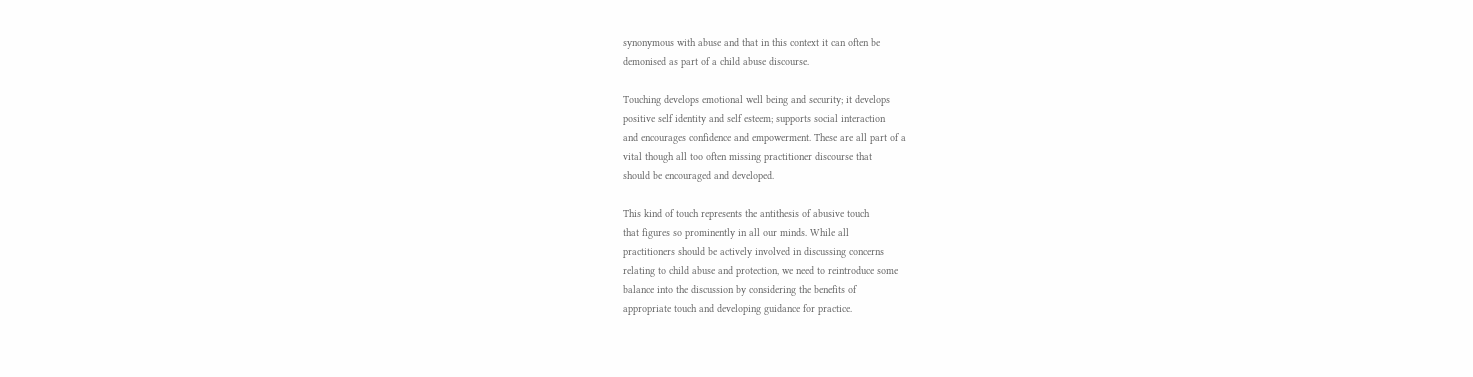synonymous with abuse and that in this context it can often be
demonised as part of a child abuse discourse.

Touching develops emotional well being and security; it develops
positive self identity and self esteem; supports social interaction
and encourages confidence and empowerment. These are all part of a
vital though all too often missing practitioner discourse that
should be encouraged and developed.

This kind of touch represents the antithesis of abusive touch
that figures so prominently in all our minds. While all
practitioners should be actively involved in discussing concerns
relating to child abuse and protection, we need to reintroduce some
balance into the discussion by considering the benefits of
appropriate touch and developing guidance for practice.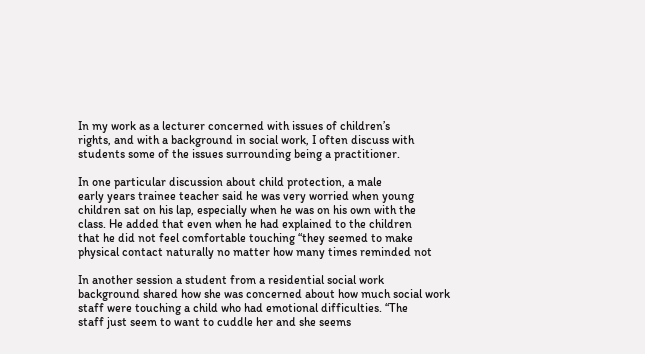In my work as a lecturer concerned with issues of children’s
rights, and with a background in social work, I often discuss with
students some of the issues surrounding being a practitioner.

In one particular discussion about child protection, a male
early years trainee teacher said he was very worried when young
children sat on his lap, especially when he was on his own with the
class. He added that even when he had explained to the children
that he did not feel comfortable touching “they seemed to make
physical contact naturally no matter how many times reminded not

In another session a student from a residential social work
background shared how she was concerned about how much social work
staff were touching a child who had emotional difficulties. “The
staff just seem to want to cuddle her and she seems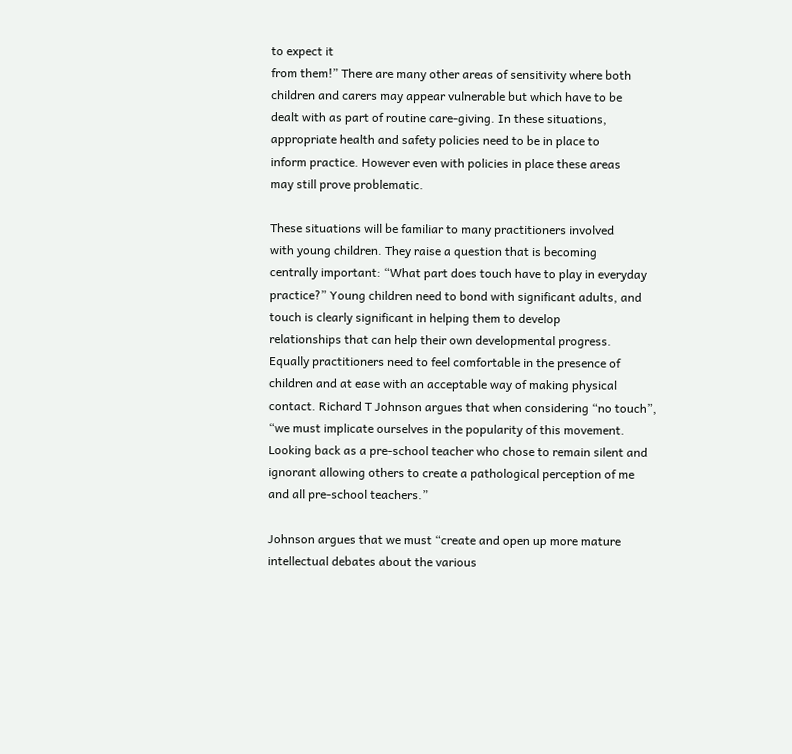to expect it
from them!” There are many other areas of sensitivity where both
children and carers may appear vulnerable but which have to be
dealt with as part of routine care-giving. In these situations,
appropriate health and safety policies need to be in place to
inform practice. However even with policies in place these areas
may still prove problematic.

These situations will be familiar to many practitioners involved
with young children. They raise a question that is becoming
centrally important: “What part does touch have to play in everyday
practice?” Young children need to bond with significant adults, and
touch is clearly significant in helping them to develop
relationships that can help their own developmental progress.
Equally practitioners need to feel comfortable in the presence of
children and at ease with an acceptable way of making physical
contact. Richard T Johnson argues that when considering “no touch”,
“we must implicate ourselves in the popularity of this movement.
Looking back as a pre-school teacher who chose to remain silent and
ignorant allowing others to create a pathological perception of me
and all pre-school teachers.”

Johnson argues that we must “create and open up more mature
intellectual debates about the various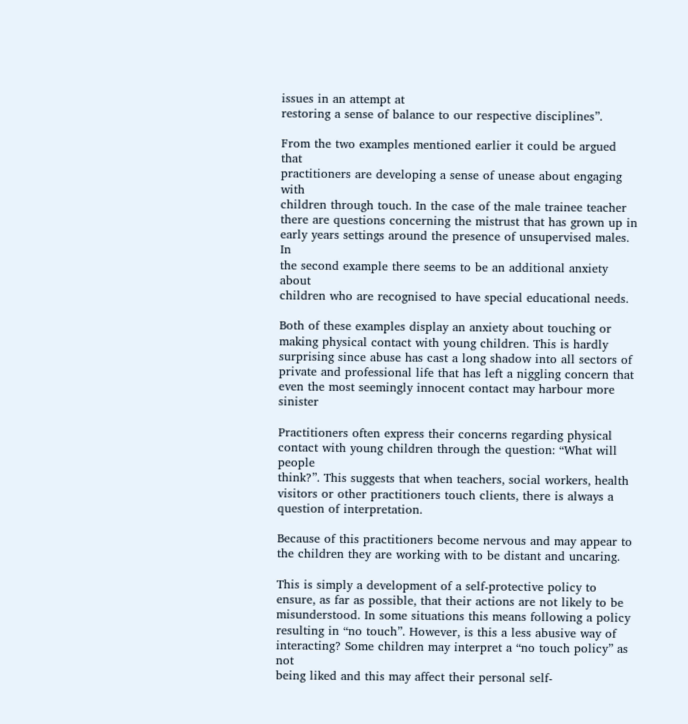issues in an attempt at
restoring a sense of balance to our respective disciplines”.

From the two examples mentioned earlier it could be argued that
practitioners are developing a sense of unease about engaging with
children through touch. In the case of the male trainee teacher
there are questions concerning the mistrust that has grown up in
early years settings around the presence of unsupervised males. In
the second example there seems to be an additional anxiety about
children who are recognised to have special educational needs.

Both of these examples display an anxiety about touching or
making physical contact with young children. This is hardly
surprising since abuse has cast a long shadow into all sectors of
private and professional life that has left a niggling concern that
even the most seemingly innocent contact may harbour more sinister

Practitioners often express their concerns regarding physical
contact with young children through the question: “What will people
think?”. This suggests that when teachers, social workers, health
visitors or other practitioners touch clients, there is always a
question of interpretation.

Because of this practitioners become nervous and may appear to
the children they are working with to be distant and uncaring.

This is simply a development of a self-protective policy to
ensure, as far as possible, that their actions are not likely to be
misunderstood. In some situations this means following a policy
resulting in “no touch”. However, is this a less abusive way of
interacting? Some children may interpret a “no touch policy” as not
being liked and this may affect their personal self-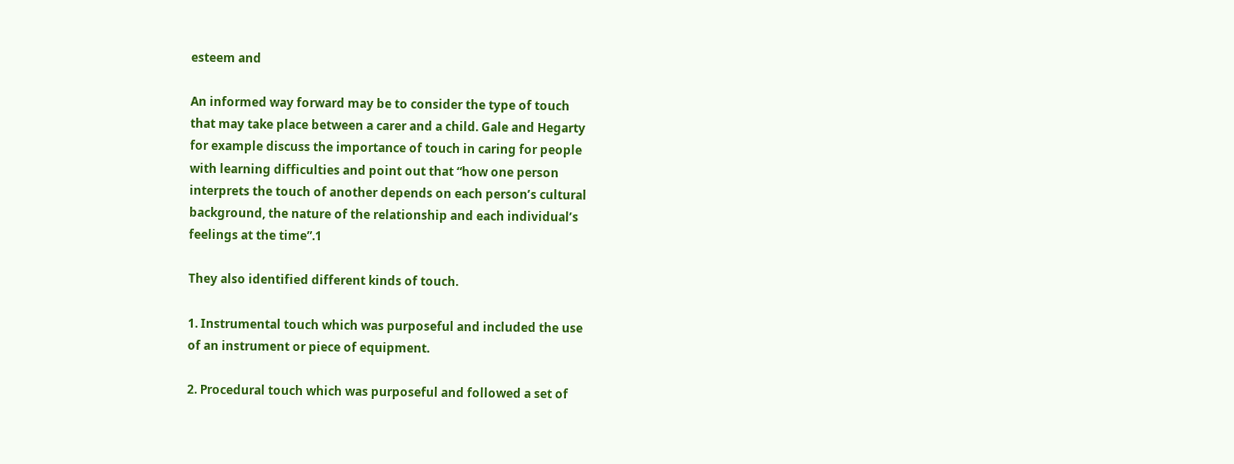esteem and

An informed way forward may be to consider the type of touch
that may take place between a carer and a child. Gale and Hegarty
for example discuss the importance of touch in caring for people
with learning difficulties and point out that “how one person
interprets the touch of another depends on each person’s cultural
background, the nature of the relationship and each individual’s
feelings at the time”.1

They also identified different kinds of touch.

1. Instrumental touch which was purposeful and included the use
of an instrument or piece of equipment.

2. Procedural touch which was purposeful and followed a set of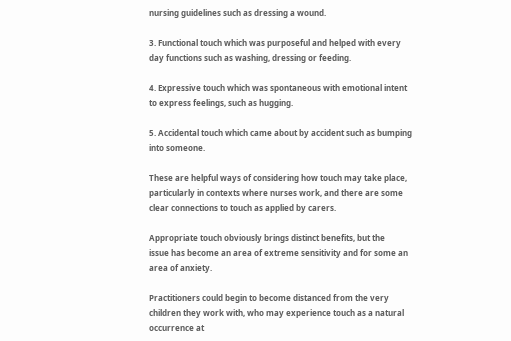nursing guidelines such as dressing a wound.

3. Functional touch which was purposeful and helped with every
day functions such as washing, dressing or feeding.

4. Expressive touch which was spontaneous with emotional intent
to express feelings, such as hugging.

5. Accidental touch which came about by accident such as bumping
into someone.

These are helpful ways of considering how touch may take place,
particularly in contexts where nurses work, and there are some
clear connections to touch as applied by carers.

Appropriate touch obviously brings distinct benefits, but the
issue has become an area of extreme sensitivity and for some an
area of anxiety.

Practitioners could begin to become distanced from the very
children they work with, who may experience touch as a natural
occurrence at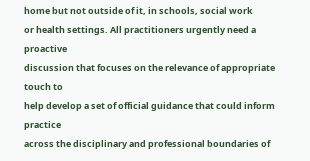home but not outside of it, in schools, social work
or health settings. All practitioners urgently need a proactive
discussion that focuses on the relevance of appropriate touch to
help develop a set of official guidance that could inform practice
across the disciplinary and professional boundaries of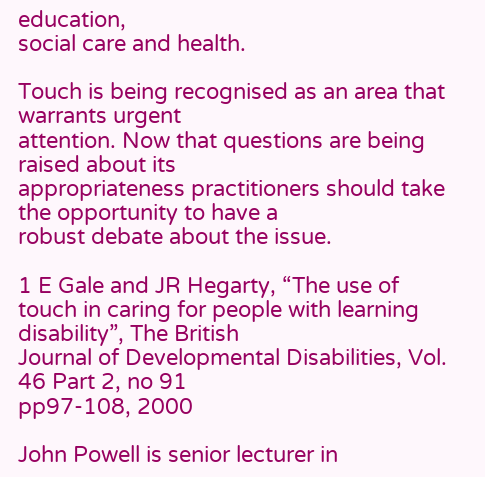education,
social care and health.

Touch is being recognised as an area that warrants urgent
attention. Now that questions are being raised about its
appropriateness practitioners should take the opportunity to have a
robust debate about the issue.

1 E Gale and JR Hegarty, “The use of
touch in caring for people with learning disability”, The British
Journal of Developmental Disabilities, Vol. 46 Part 2, no 91
pp97-108, 2000

John Powell is senior lecturer in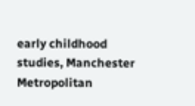early childhood
studies, Manchester Metropolitan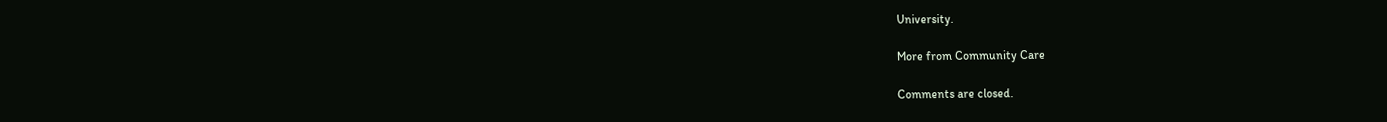University.

More from Community Care

Comments are closed.